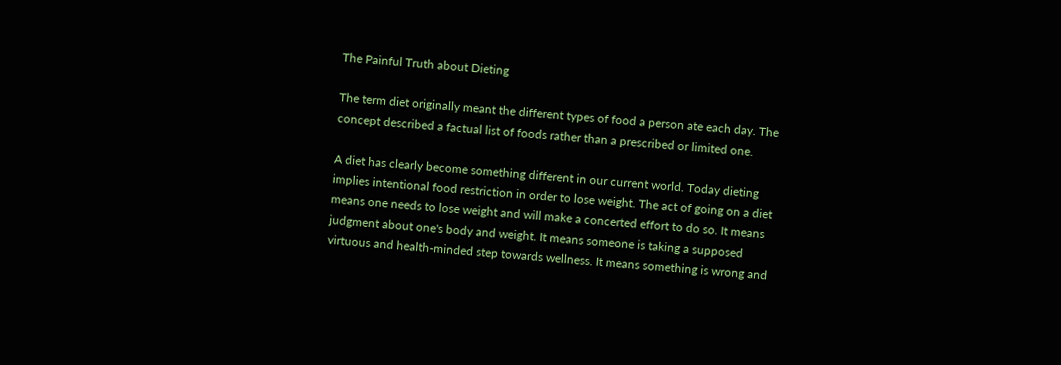The Painful Truth about Dieting

The term diet originally meant the different types of food a person ate each day. The concept described a factual list of foods rather than a prescribed or limited one.

A diet has clearly become something different in our current world. Today dieting implies intentional food restriction in order to lose weight. The act of going on a diet means one needs to lose weight and will make a concerted effort to do so. It means judgment about one's body and weight. It means someone is taking a supposed virtuous and health-minded step towards wellness. It means something is wrong and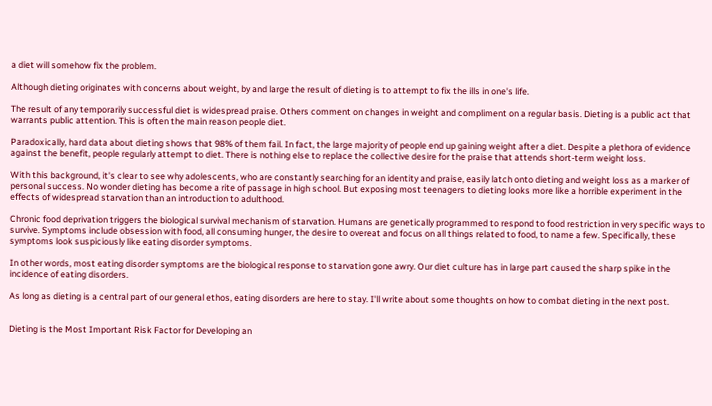a diet will somehow fix the problem.

Although dieting originates with concerns about weight, by and large the result of dieting is to attempt to fix the ills in one's life.

The result of any temporarily successful diet is widespread praise. Others comment on changes in weight and compliment on a regular basis. Dieting is a public act that warrants public attention. This is often the main reason people diet.

Paradoxically, hard data about dieting shows that 98% of them fail. In fact, the large majority of people end up gaining weight after a diet. Despite a plethora of evidence against the benefit, people regularly attempt to diet. There is nothing else to replace the collective desire for the praise that attends short-term weight loss.

With this background, it's clear to see why adolescents, who are constantly searching for an identity and praise, easily latch onto dieting and weight loss as a marker of personal success. No wonder dieting has become a rite of passage in high school. But exposing most teenagers to dieting looks more like a horrible experiment in the effects of widespread starvation than an introduction to adulthood.

Chronic food deprivation triggers the biological survival mechanism of starvation. Humans are genetically programmed to respond to food restriction in very specific ways to survive. Symptoms include obsession with food, all consuming hunger, the desire to overeat and focus on all things related to food, to name a few. Specifically, these symptoms look suspiciously like eating disorder symptoms.

In other words, most eating disorder symptoms are the biological response to starvation gone awry. Our diet culture has in large part caused the sharp spike in the incidence of eating disorders.

As long as dieting is a central part of our general ethos, eating disorders are here to stay. I'll write about some thoughts on how to combat dieting in the next post.


Dieting is the Most Important Risk Factor for Developing an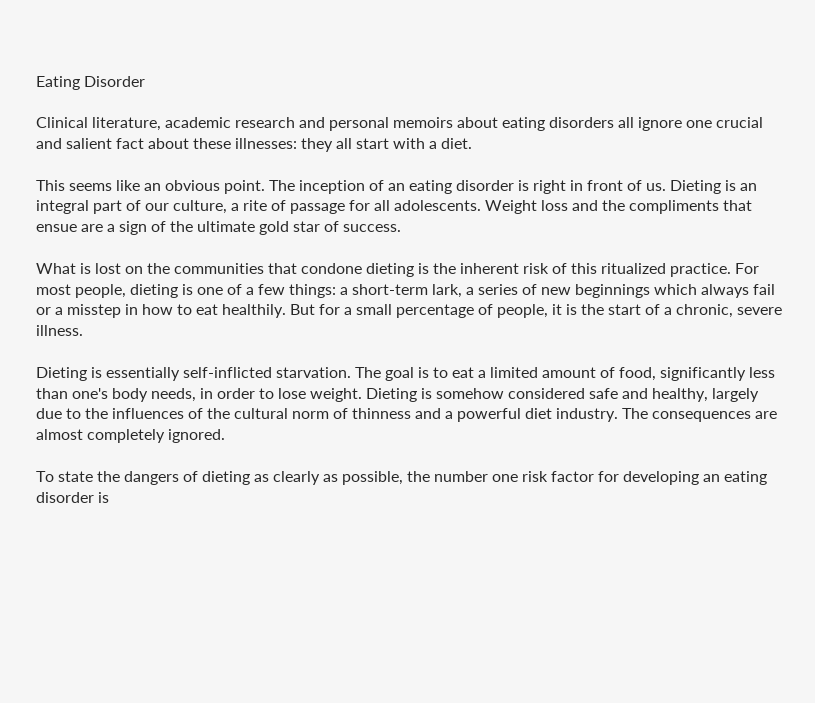Eating Disorder

Clinical literature, academic research and personal memoirs about eating disorders all ignore one crucial and salient fact about these illnesses: they all start with a diet.

This seems like an obvious point. The inception of an eating disorder is right in front of us. Dieting is an integral part of our culture, a rite of passage for all adolescents. Weight loss and the compliments that ensue are a sign of the ultimate gold star of success.

What is lost on the communities that condone dieting is the inherent risk of this ritualized practice. For most people, dieting is one of a few things: a short-term lark, a series of new beginnings which always fail or a misstep in how to eat healthily. But for a small percentage of people, it is the start of a chronic, severe illness.

Dieting is essentially self-inflicted starvation. The goal is to eat a limited amount of food, significantly less than one's body needs, in order to lose weight. Dieting is somehow considered safe and healthy, largely due to the influences of the cultural norm of thinness and a powerful diet industry. The consequences are almost completely ignored.

To state the dangers of dieting as clearly as possible, the number one risk factor for developing an eating disorder is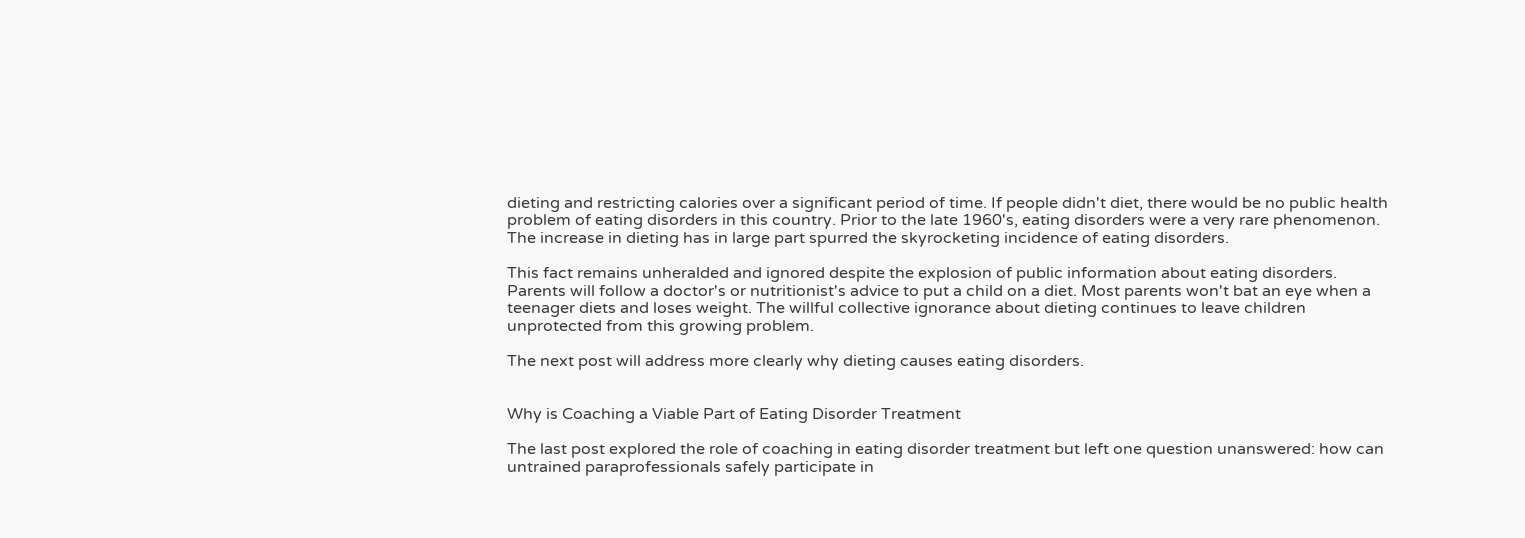dieting and restricting calories over a significant period of time. If people didn't diet, there would be no public health problem of eating disorders in this country. Prior to the late 1960's, eating disorders were a very rare phenomenon. The increase in dieting has in large part spurred the skyrocketing incidence of eating disorders.

This fact remains unheralded and ignored despite the explosion of public information about eating disorders. Parents will follow a doctor's or nutritionist's advice to put a child on a diet. Most parents won't bat an eye when a teenager diets and loses weight. The willful collective ignorance about dieting continues to leave children unprotected from this growing problem.

The next post will address more clearly why dieting causes eating disorders.


Why is Coaching a Viable Part of Eating Disorder Treatment

The last post explored the role of coaching in eating disorder treatment but left one question unanswered: how can untrained paraprofessionals safely participate in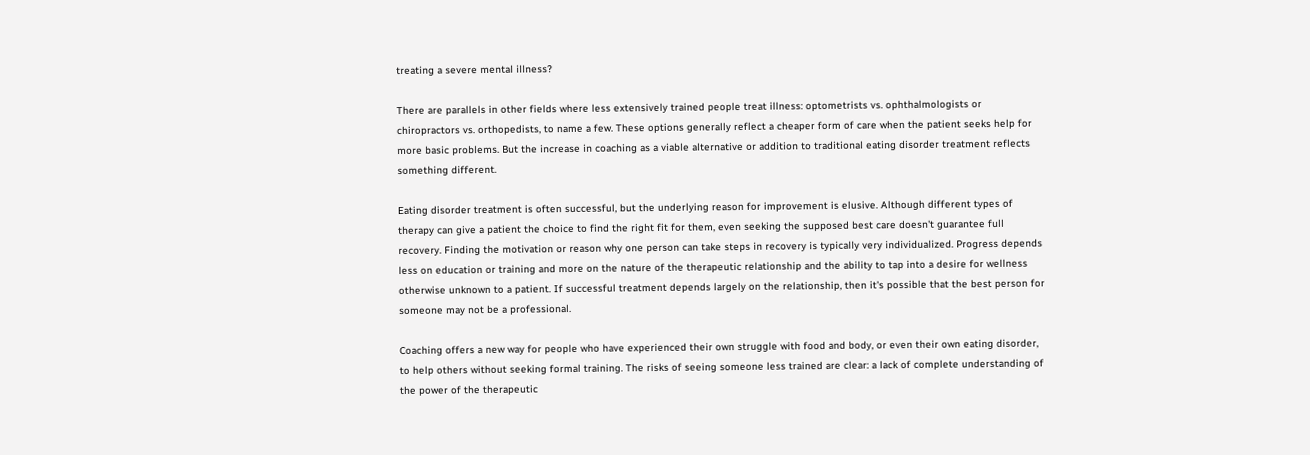treating a severe mental illness?

There are parallels in other fields where less extensively trained people treat illness: optometrists vs. ophthalmologists or chiropractors vs. orthopedists, to name a few. These options generally reflect a cheaper form of care when the patient seeks help for more basic problems. But the increase in coaching as a viable alternative or addition to traditional eating disorder treatment reflects something different.

Eating disorder treatment is often successful, but the underlying reason for improvement is elusive. Although different types of therapy can give a patient the choice to find the right fit for them, even seeking the supposed best care doesn't guarantee full recovery. Finding the motivation or reason why one person can take steps in recovery is typically very individualized. Progress depends less on education or training and more on the nature of the therapeutic relationship and the ability to tap into a desire for wellness otherwise unknown to a patient. If successful treatment depends largely on the relationship, then it's possible that the best person for someone may not be a professional.

Coaching offers a new way for people who have experienced their own struggle with food and body, or even their own eating disorder, to help others without seeking formal training. The risks of seeing someone less trained are clear: a lack of complete understanding of the power of the therapeutic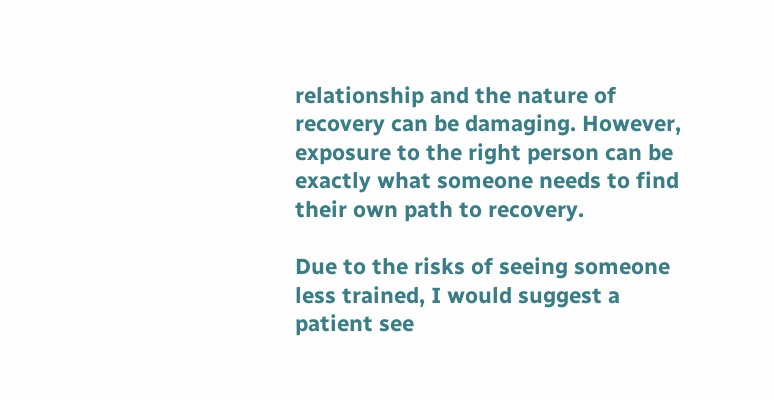relationship and the nature of recovery can be damaging. However, exposure to the right person can be exactly what someone needs to find their own path to recovery.

Due to the risks of seeing someone less trained, I would suggest a patient see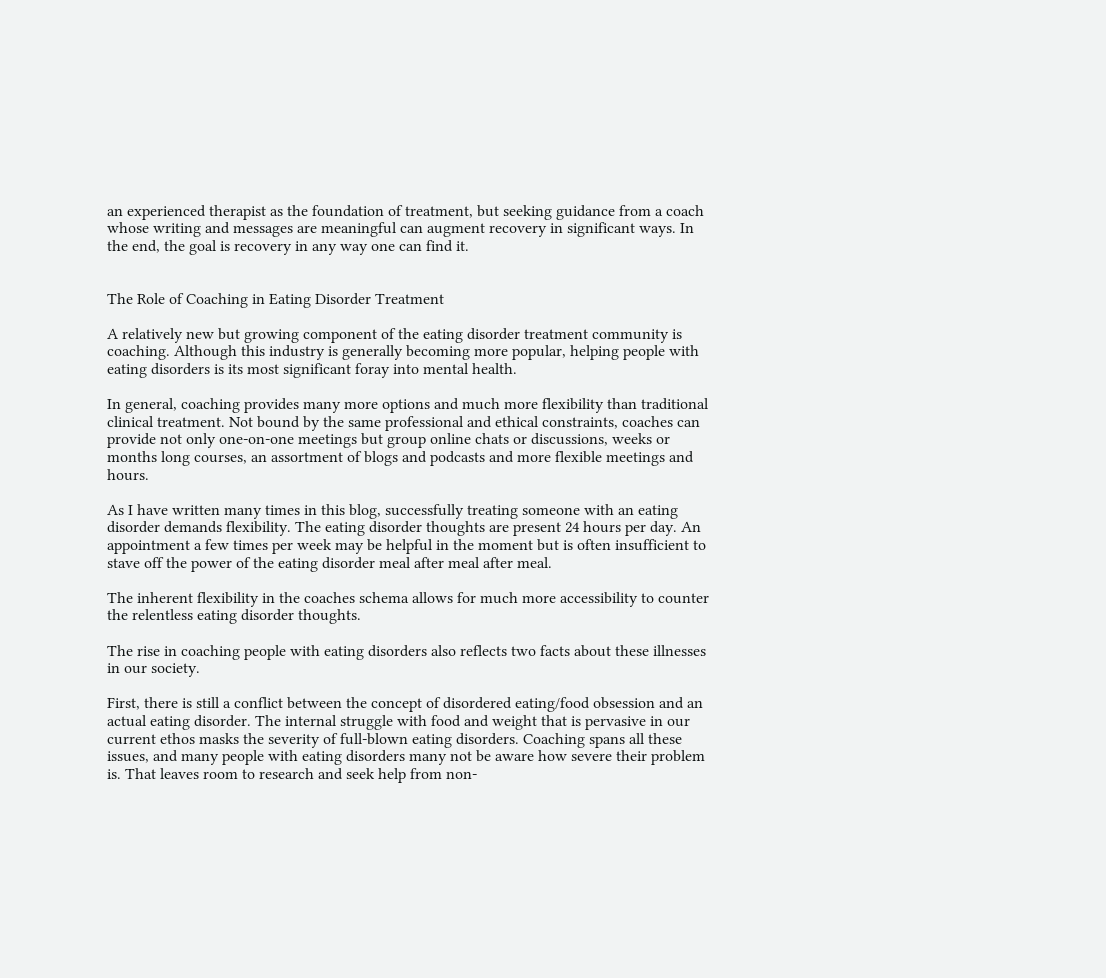an experienced therapist as the foundation of treatment, but seeking guidance from a coach whose writing and messages are meaningful can augment recovery in significant ways. In the end, the goal is recovery in any way one can find it.


The Role of Coaching in Eating Disorder Treatment

A relatively new but growing component of the eating disorder treatment community is coaching. Although this industry is generally becoming more popular, helping people with eating disorders is its most significant foray into mental health.

In general, coaching provides many more options and much more flexibility than traditional clinical treatment. Not bound by the same professional and ethical constraints, coaches can provide not only one-on-one meetings but group online chats or discussions, weeks or months long courses, an assortment of blogs and podcasts and more flexible meetings and hours.

As I have written many times in this blog, successfully treating someone with an eating disorder demands flexibility. The eating disorder thoughts are present 24 hours per day. An appointment a few times per week may be helpful in the moment but is often insufficient to stave off the power of the eating disorder meal after meal after meal.

The inherent flexibility in the coaches schema allows for much more accessibility to counter the relentless eating disorder thoughts.

The rise in coaching people with eating disorders also reflects two facts about these illnesses in our society.

First, there is still a conflict between the concept of disordered eating/food obsession and an actual eating disorder. The internal struggle with food and weight that is pervasive in our current ethos masks the severity of full-blown eating disorders. Coaching spans all these issues, and many people with eating disorders many not be aware how severe their problem is. That leaves room to research and seek help from non-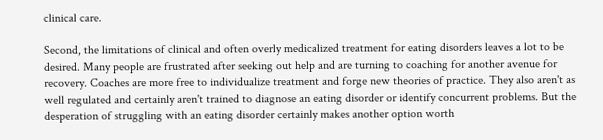clinical care.

Second, the limitations of clinical and often overly medicalized treatment for eating disorders leaves a lot to be desired. Many people are frustrated after seeking out help and are turning to coaching for another avenue for recovery. Coaches are more free to individualize treatment and forge new theories of practice. They also aren't as well regulated and certainly aren't trained to diagnose an eating disorder or identify concurrent problems. But the desperation of struggling with an eating disorder certainly makes another option worth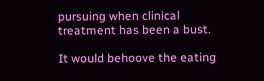pursuing when clinical treatment has been a bust.

It would behoove the eating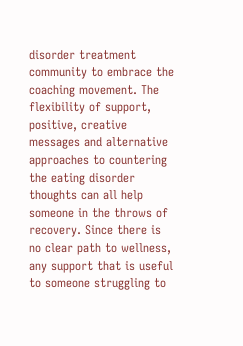disorder treatment community to embrace the coaching movement. The flexibility of support, positive, creative messages and alternative approaches to countering the eating disorder thoughts can all help someone in the throws of recovery. Since there is no clear path to wellness, any support that is useful to someone struggling to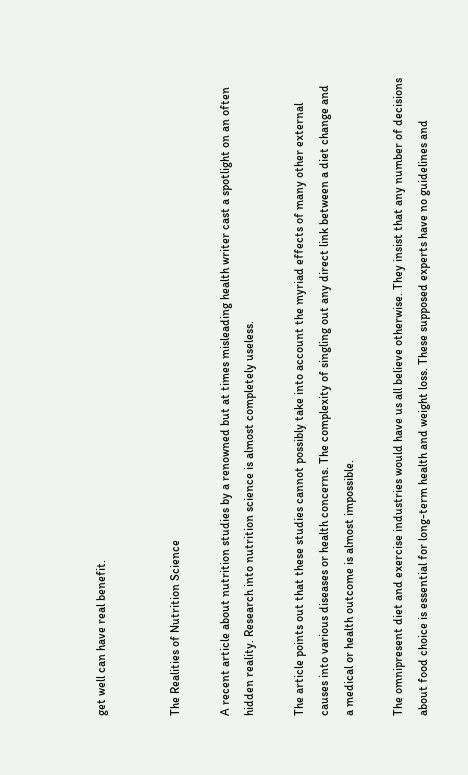get well can have real benefit.


The Realities of Nutrition Science

A recent article about nutrition studies by a renowned but at times misleading health writer cast a spotlight on an often hidden reality. Research into nutrition science is almost completely useless.

The article points out that these studies cannot possibly take into account the myriad effects of many other external causes into various diseases or health concerns. The complexity of singling out any direct link between a diet change and a medical or health outcome is almost impossible.

The omnipresent diet and exercise industries would have us all believe otherwise. They insist that any number of decisions about food choice is essential for long-term health and weight loss. These supposed experts have no guidelines and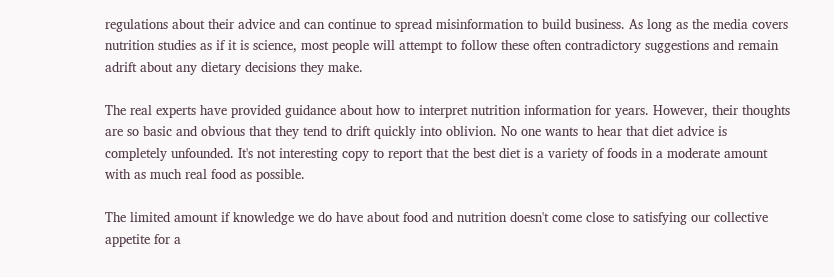regulations about their advice and can continue to spread misinformation to build business. As long as the media covers nutrition studies as if it is science, most people will attempt to follow these often contradictory suggestions and remain adrift about any dietary decisions they make.

The real experts have provided guidance about how to interpret nutrition information for years. However, their thoughts are so basic and obvious that they tend to drift quickly into oblivion. No one wants to hear that diet advice is completely unfounded. It's not interesting copy to report that the best diet is a variety of foods in a moderate amount with as much real food as possible.

The limited amount if knowledge we do have about food and nutrition doesn't come close to satisfying our collective appetite for a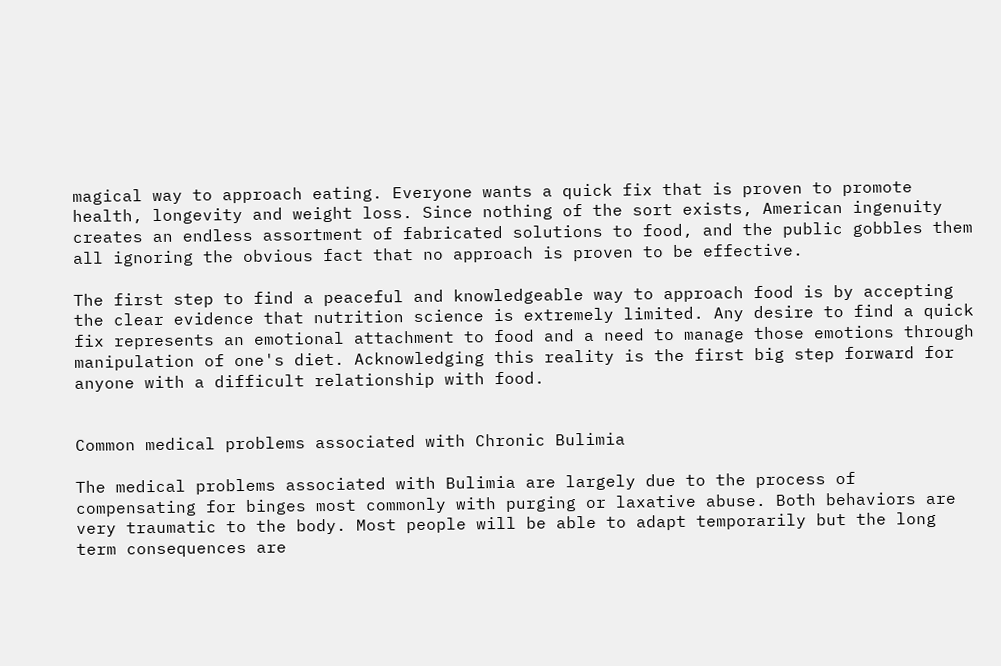magical way to approach eating. Everyone wants a quick fix that is proven to promote health, longevity and weight loss. Since nothing of the sort exists, American ingenuity creates an endless assortment of fabricated solutions to food, and the public gobbles them all ignoring the obvious fact that no approach is proven to be effective.

The first step to find a peaceful and knowledgeable way to approach food is by accepting the clear evidence that nutrition science is extremely limited. Any desire to find a quick fix represents an emotional attachment to food and a need to manage those emotions through manipulation of one's diet. Acknowledging this reality is the first big step forward for anyone with a difficult relationship with food.


Common medical problems associated with Chronic Bulimia

The medical problems associated with Bulimia are largely due to the process of compensating for binges most commonly with purging or laxative abuse. Both behaviors are very traumatic to the body. Most people will be able to adapt temporarily but the long term consequences are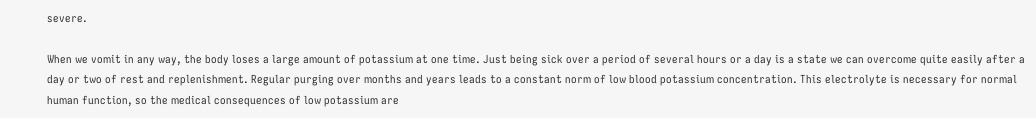severe.

When we vomit in any way, the body loses a large amount of potassium at one time. Just being sick over a period of several hours or a day is a state we can overcome quite easily after a day or two of rest and replenishment. Regular purging over months and years leads to a constant norm of low blood potassium concentration. This electrolyte is necessary for normal human function, so the medical consequences of low potassium are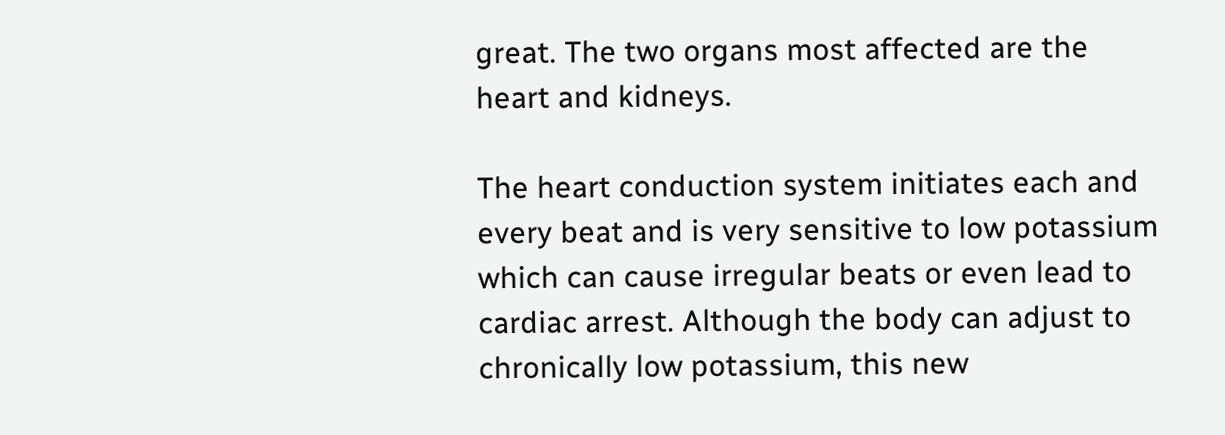great. The two organs most affected are the heart and kidneys.

The heart conduction system initiates each and every beat and is very sensitive to low potassium which can cause irregular beats or even lead to cardiac arrest. Although the body can adjust to chronically low potassium, this new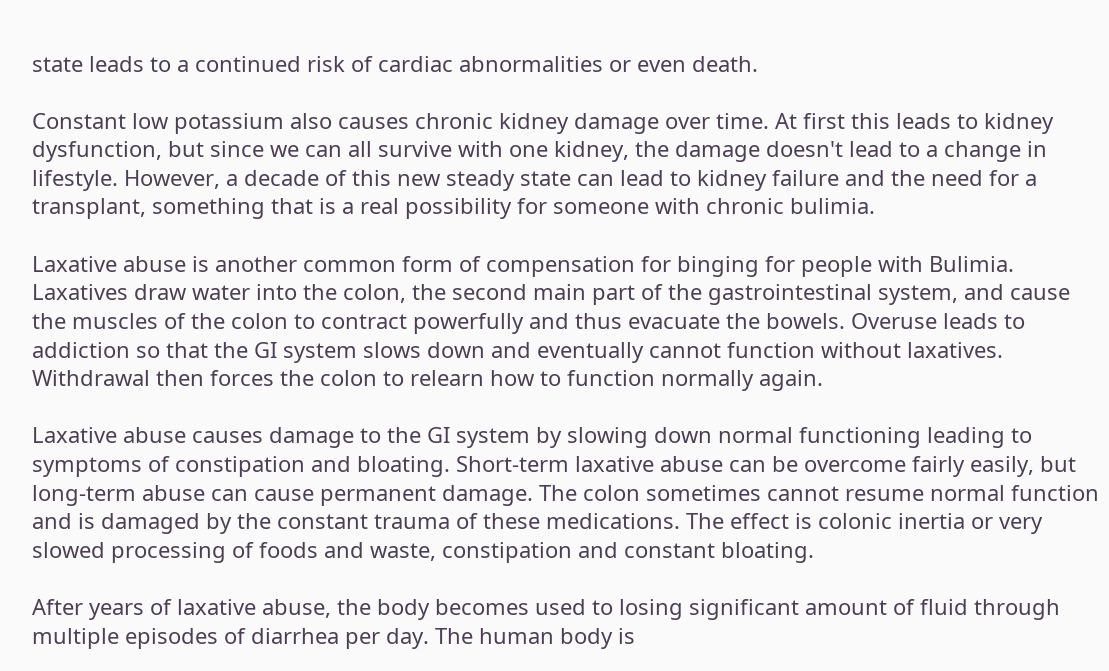state leads to a continued risk of cardiac abnormalities or even death.

Constant low potassium also causes chronic kidney damage over time. At first this leads to kidney dysfunction, but since we can all survive with one kidney, the damage doesn't lead to a change in lifestyle. However, a decade of this new steady state can lead to kidney failure and the need for a transplant, something that is a real possibility for someone with chronic bulimia.

Laxative abuse is another common form of compensation for binging for people with Bulimia. Laxatives draw water into the colon, the second main part of the gastrointestinal system, and cause the muscles of the colon to contract powerfully and thus evacuate the bowels. Overuse leads to addiction so that the GI system slows down and eventually cannot function without laxatives. Withdrawal then forces the colon to relearn how to function normally again.

Laxative abuse causes damage to the GI system by slowing down normal functioning leading to symptoms of constipation and bloating. Short-term laxative abuse can be overcome fairly easily, but long-term abuse can cause permanent damage. The colon sometimes cannot resume normal function and is damaged by the constant trauma of these medications. The effect is colonic inertia or very slowed processing of foods and waste, constipation and constant bloating.

After years of laxative abuse, the body becomes used to losing significant amount of fluid through multiple episodes of diarrhea per day. The human body is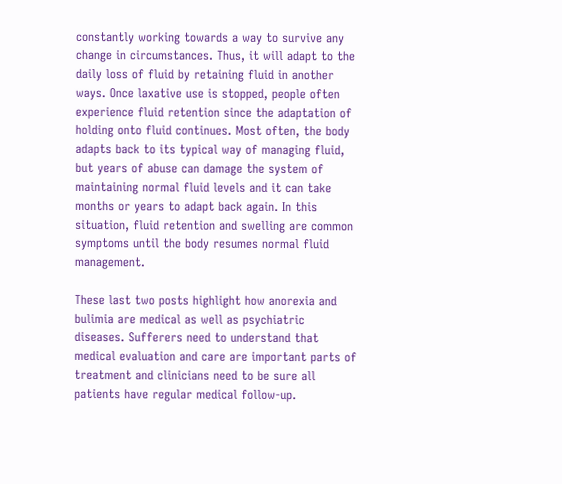constantly working towards a way to survive any change in circumstances. Thus, it will adapt to the daily loss of fluid by retaining fluid in another ways. Once laxative use is stopped, people often experience fluid retention since the adaptation of holding onto fluid continues. Most often, the body adapts back to its typical way of managing fluid, but years of abuse can damage the system of maintaining normal fluid levels and it can take months or years to adapt back again. In this situation, fluid retention and swelling are common symptoms until the body resumes normal fluid management.

These last two posts highlight how anorexia and bulimia are medical as well as psychiatric diseases. Sufferers need to understand that medical evaluation and care are important parts of treatment and clinicians need to be sure all patients have regular medical follow-up.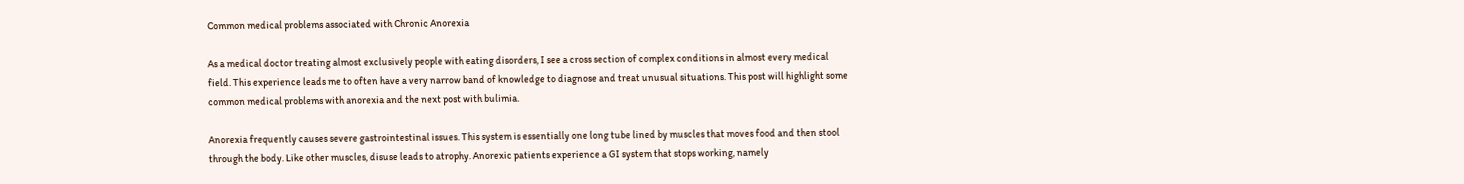Common medical problems associated with Chronic Anorexia

As a medical doctor treating almost exclusively people with eating disorders, I see a cross section of complex conditions in almost every medical field. This experience leads me to often have a very narrow band of knowledge to diagnose and treat unusual situations. This post will highlight some common medical problems with anorexia and the next post with bulimia.

Anorexia frequently causes severe gastrointestinal issues. This system is essentially one long tube lined by muscles that moves food and then stool through the body. Like other muscles, disuse leads to atrophy. Anorexic patients experience a GI system that stops working, namely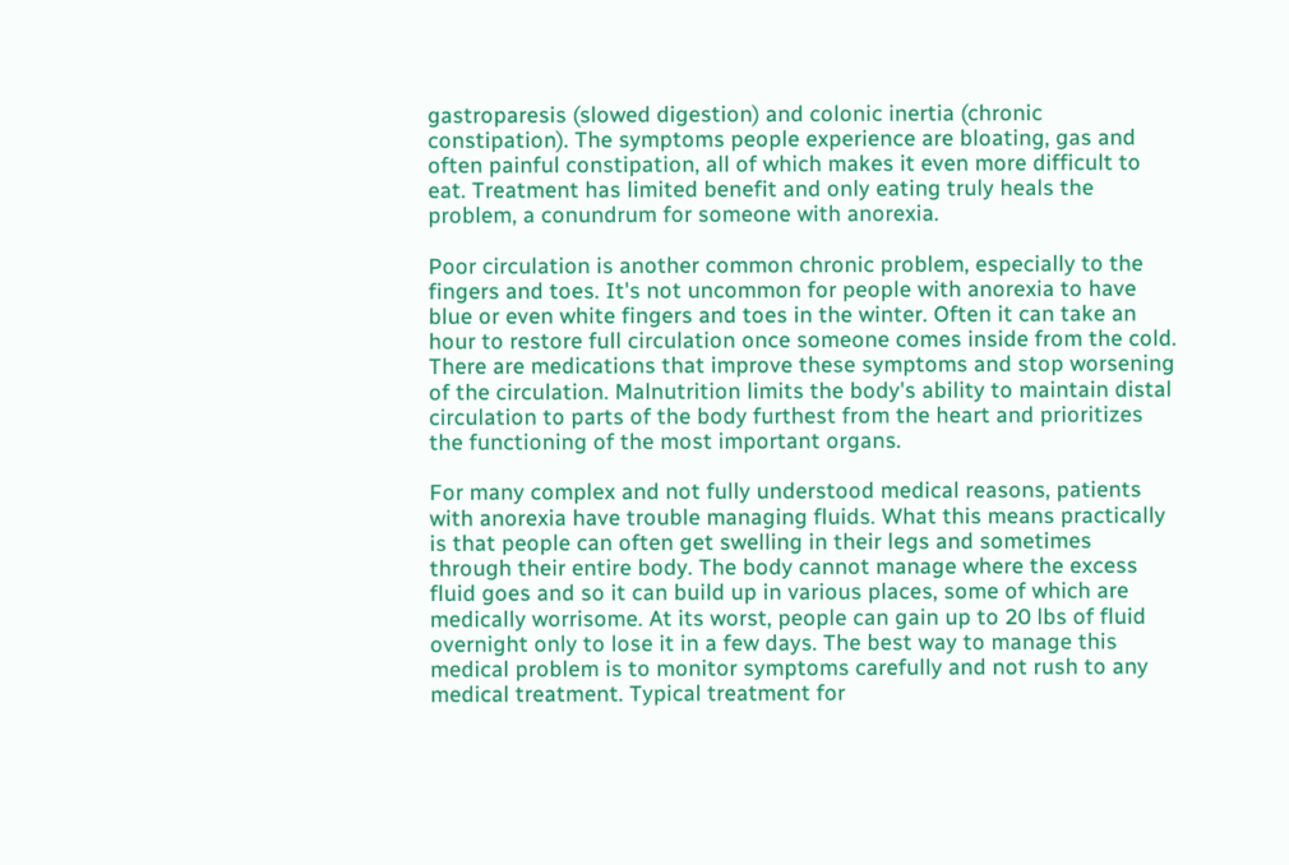gastroparesis (slowed digestion) and colonic inertia (chronic constipation). The symptoms people experience are bloating, gas and often painful constipation, all of which makes it even more difficult to eat. Treatment has limited benefit and only eating truly heals the problem, a conundrum for someone with anorexia.

Poor circulation is another common chronic problem, especially to the fingers and toes. It's not uncommon for people with anorexia to have blue or even white fingers and toes in the winter. Often it can take an hour to restore full circulation once someone comes inside from the cold. There are medications that improve these symptoms and stop worsening of the circulation. Malnutrition limits the body's ability to maintain distal circulation to parts of the body furthest from the heart and prioritizes the functioning of the most important organs.

For many complex and not fully understood medical reasons, patients with anorexia have trouble managing fluids. What this means practically is that people can often get swelling in their legs and sometimes through their entire body. The body cannot manage where the excess fluid goes and so it can build up in various places, some of which are medically worrisome. At its worst, people can gain up to 20 lbs of fluid overnight only to lose it in a few days. The best way to manage this medical problem is to monitor symptoms carefully and not rush to any medical treatment. Typical treatment for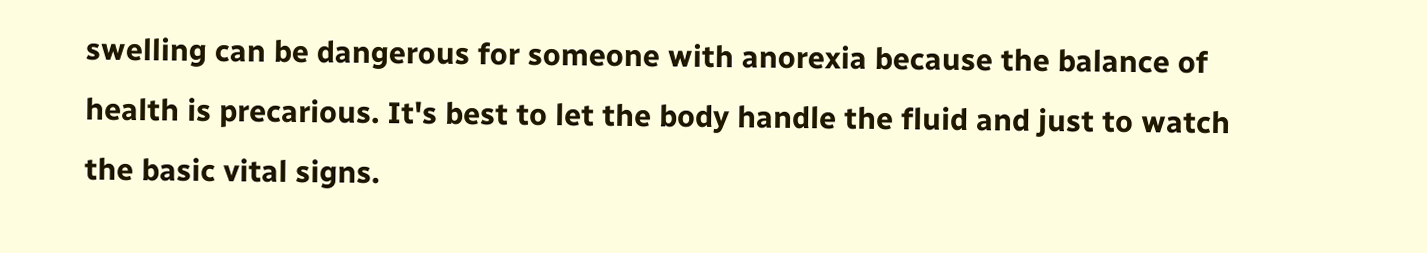swelling can be dangerous for someone with anorexia because the balance of health is precarious. It's best to let the body handle the fluid and just to watch the basic vital signs.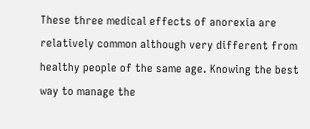These three medical effects of anorexia are relatively common although very different from healthy people of the same age. Knowing the best way to manage the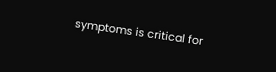symptoms is critical for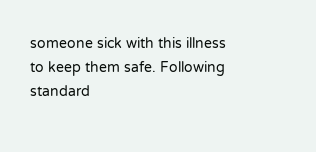someone sick with this illness to keep them safe. Following standard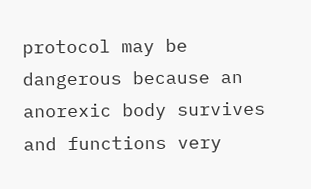protocol may be dangerous because an anorexic body survives and functions very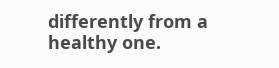differently from a healthy one.